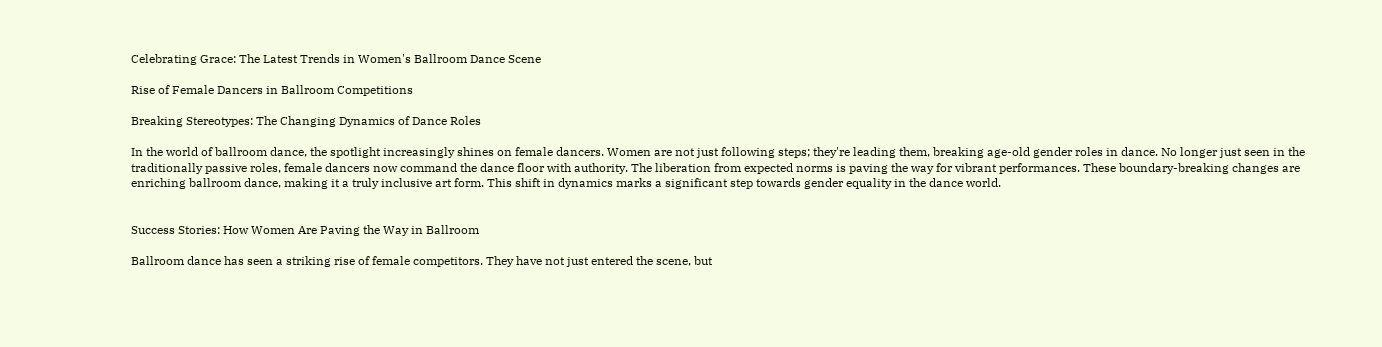Celebrating Grace: The Latest Trends in Women's Ballroom Dance Scene

Rise of Female Dancers in Ballroom Competitions

Breaking Stereotypes: The Changing Dynamics of Dance Roles

In the world of ballroom dance, the spotlight increasingly shines on female dancers. Women are not just following steps; they're leading them, breaking age-old gender roles in dance. No longer just seen in the traditionally passive roles, female dancers now command the dance floor with authority. The liberation from expected norms is paving the way for vibrant performances. These boundary-breaking changes are enriching ballroom dance, making it a truly inclusive art form. This shift in dynamics marks a significant step towards gender equality in the dance world.


Success Stories: How Women Are Paving the Way in Ballroom

Ballroom dance has seen a striking rise of female competitors. They have not just entered the scene, but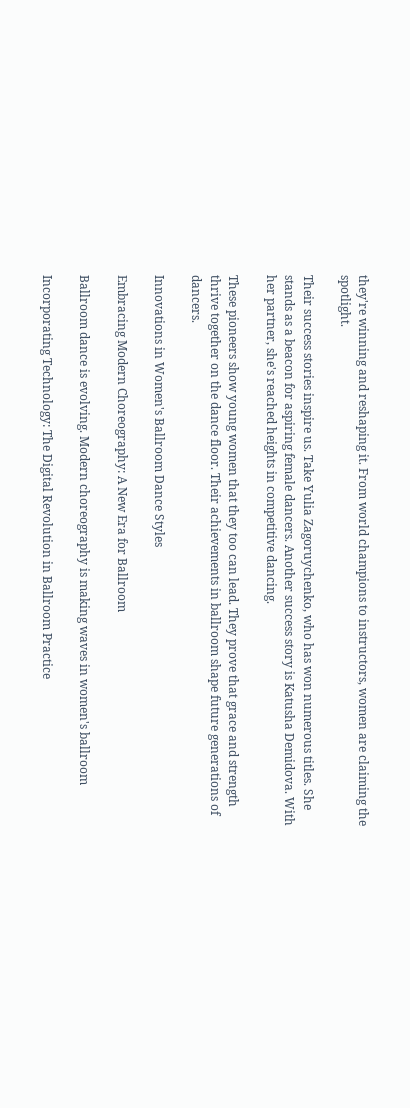they're winning and reshaping it. From world champions to instructors, women are claiming the spotlight.

Their success stories inspire us. Take Yulia Zagoruychenko, who has won numerous titles. She stands as a beacon for aspiring female dancers. Another success story is Katusha Demidova. With her partner, she's reached heights in competitive dancing.

These pioneers show young women that they too can lead. They prove that grace and strength thrive together on the dance floor. Their achievements in ballroom shape future generations of dancers.

Innovations in Women's Ballroom Dance Styles

Embracing Modern Choreography: A New Era for Ballroom

Ballroom dance is evolving. Modern choreography is making waves in women's ballroom

Incorporating Technology: The Digital Revolution in Ballroom Practice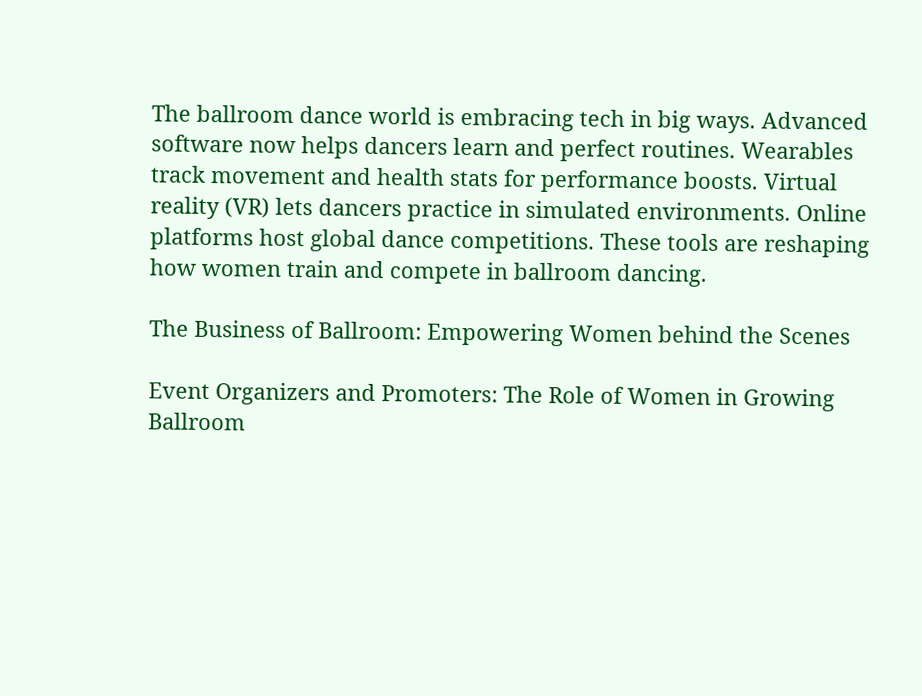The ballroom dance world is embracing tech in big ways. Advanced software now helps dancers learn and perfect routines. Wearables track movement and health stats for performance boosts. Virtual reality (VR) lets dancers practice in simulated environments. Online platforms host global dance competitions. These tools are reshaping how women train and compete in ballroom dancing.

The Business of Ballroom: Empowering Women behind the Scenes

Event Organizers and Promoters: The Role of Women in Growing Ballroom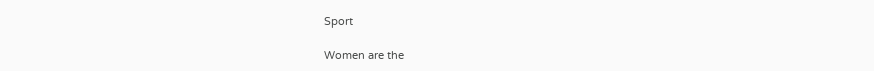Sport

Women are the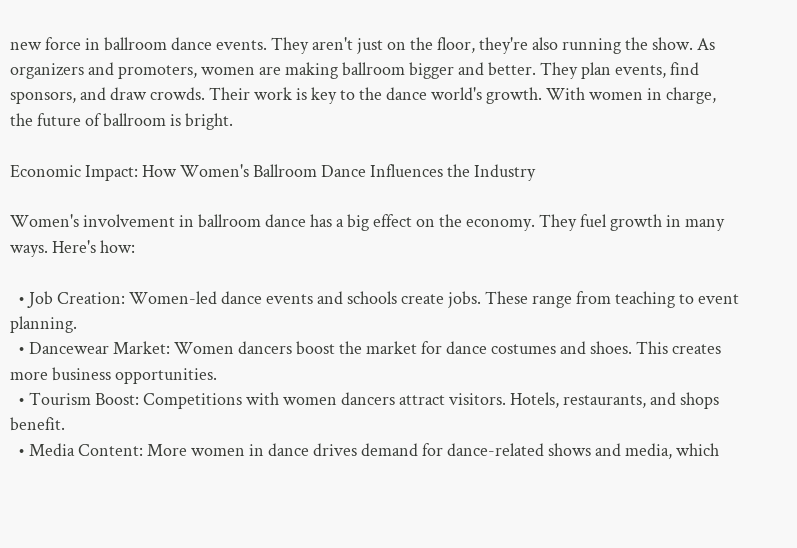new force in ballroom dance events. They aren't just on the floor, they're also running the show. As organizers and promoters, women are making ballroom bigger and better. They plan events, find sponsors, and draw crowds. Their work is key to the dance world's growth. With women in charge, the future of ballroom is bright.

Economic Impact: How Women's Ballroom Dance Influences the Industry

Women's involvement in ballroom dance has a big effect on the economy. They fuel growth in many ways. Here's how:

  • Job Creation: Women-led dance events and schools create jobs. These range from teaching to event planning.
  • Dancewear Market: Women dancers boost the market for dance costumes and shoes. This creates more business opportunities.
  • Tourism Boost: Competitions with women dancers attract visitors. Hotels, restaurants, and shops benefit.
  • Media Content: More women in dance drives demand for dance-related shows and media, which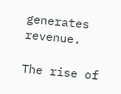generates revenue.

The rise of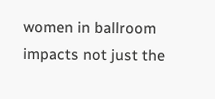women in ballroom impacts not just the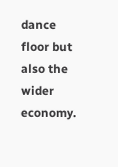dance floor but also the wider economy.